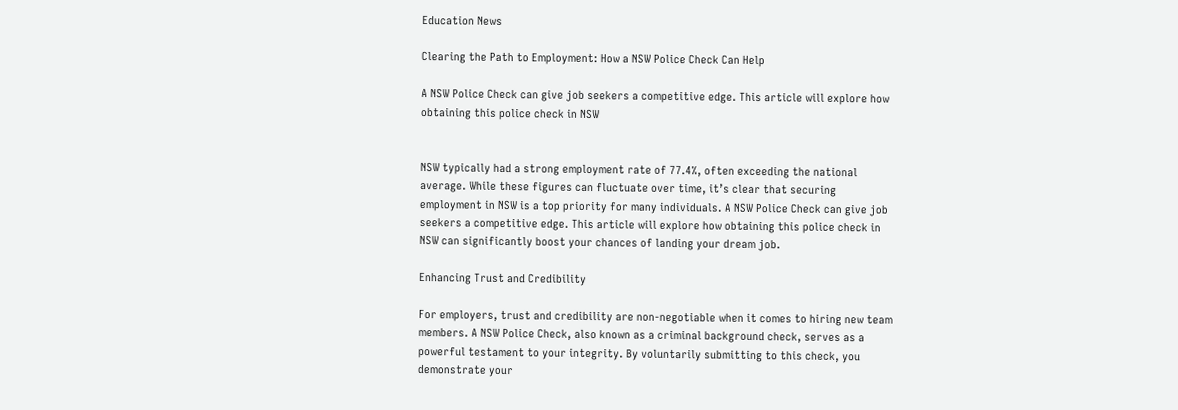Education News

Clearing the Path to Employment: How a NSW Police Check Can Help

A NSW Police Check can give job seekers a competitive edge. This article will explore how obtaining this police check in NSW


NSW typically had a strong employment rate of 77.4%, often exceeding the national average. While these figures can fluctuate over time, it’s clear that securing employment in NSW is a top priority for many individuals. A NSW Police Check can give job seekers a competitive edge. This article will explore how obtaining this police check in NSW can significantly boost your chances of landing your dream job.

Enhancing Trust and Credibility

For employers, trust and credibility are non-negotiable when it comes to hiring new team members. A NSW Police Check, also known as a criminal background check, serves as a powerful testament to your integrity. By voluntarily submitting to this check, you demonstrate your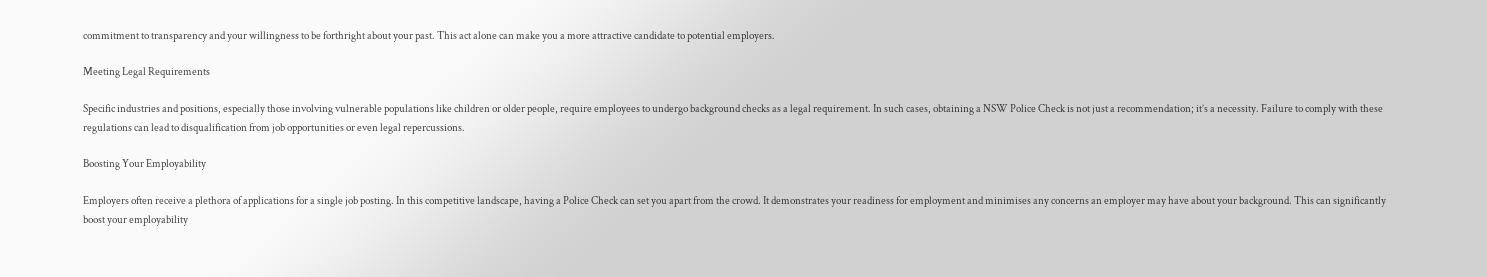commitment to transparency and your willingness to be forthright about your past. This act alone can make you a more attractive candidate to potential employers.

Meeting Legal Requirements

Specific industries and positions, especially those involving vulnerable populations like children or older people, require employees to undergo background checks as a legal requirement. In such cases, obtaining a NSW Police Check is not just a recommendation; it’s a necessity. Failure to comply with these regulations can lead to disqualification from job opportunities or even legal repercussions.

Boosting Your Employability

Employers often receive a plethora of applications for a single job posting. In this competitive landscape, having a Police Check can set you apart from the crowd. It demonstrates your readiness for employment and minimises any concerns an employer may have about your background. This can significantly boost your employability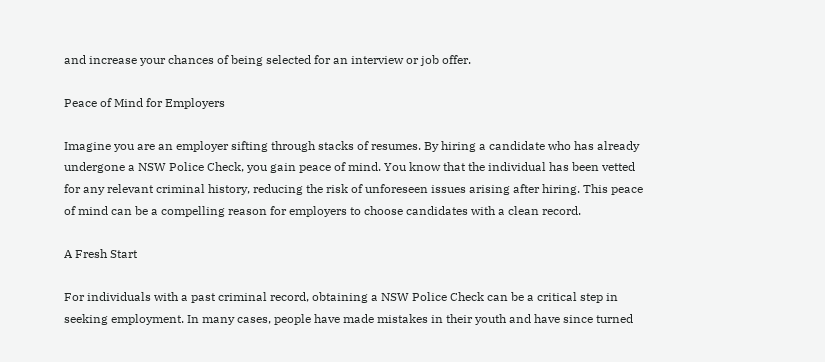and increase your chances of being selected for an interview or job offer.

Peace of Mind for Employers

Imagine you are an employer sifting through stacks of resumes. By hiring a candidate who has already undergone a NSW Police Check, you gain peace of mind. You know that the individual has been vetted for any relevant criminal history, reducing the risk of unforeseen issues arising after hiring. This peace of mind can be a compelling reason for employers to choose candidates with a clean record.

A Fresh Start

For individuals with a past criminal record, obtaining a NSW Police Check can be a critical step in seeking employment. In many cases, people have made mistakes in their youth and have since turned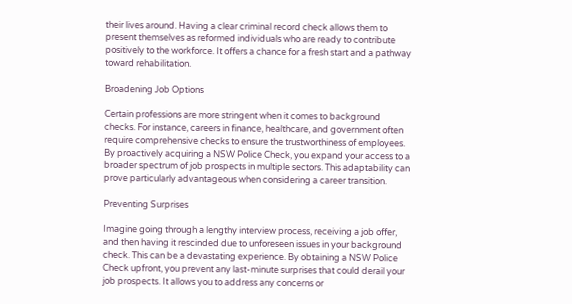their lives around. Having a clear criminal record check allows them to present themselves as reformed individuals who are ready to contribute positively to the workforce. It offers a chance for a fresh start and a pathway toward rehabilitation.

Broadening Job Options

Certain professions are more stringent when it comes to background checks. For instance, careers in finance, healthcare, and government often require comprehensive checks to ensure the trustworthiness of employees. By proactively acquiring a NSW Police Check, you expand your access to a broader spectrum of job prospects in multiple sectors. This adaptability can prove particularly advantageous when considering a career transition.

Preventing Surprises

Imagine going through a lengthy interview process, receiving a job offer, and then having it rescinded due to unforeseen issues in your background check. This can be a devastating experience. By obtaining a NSW Police Check upfront, you prevent any last-minute surprises that could derail your job prospects. It allows you to address any concerns or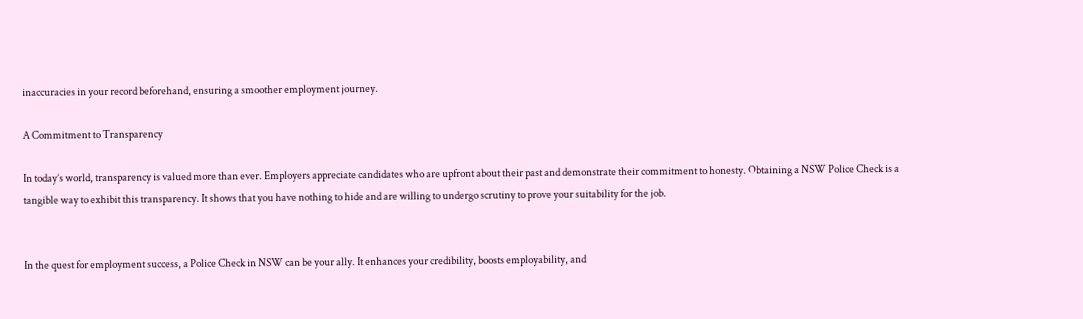inaccuracies in your record beforehand, ensuring a smoother employment journey.

A Commitment to Transparency

In today’s world, transparency is valued more than ever. Employers appreciate candidates who are upfront about their past and demonstrate their commitment to honesty. Obtaining a NSW Police Check is a tangible way to exhibit this transparency. It shows that you have nothing to hide and are willing to undergo scrutiny to prove your suitability for the job.


In the quest for employment success, a Police Check in NSW can be your ally. It enhances your credibility, boosts employability, and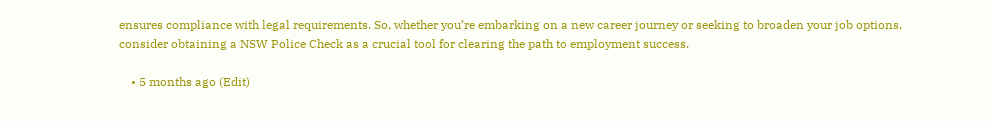ensures compliance with legal requirements. So, whether you’re embarking on a new career journey or seeking to broaden your job options, consider obtaining a NSW Police Check as a crucial tool for clearing the path to employment success.

    • 5 months ago (Edit)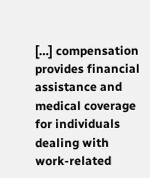[…] compensation provides financial assistance and medical coverage for individuals dealing with work-related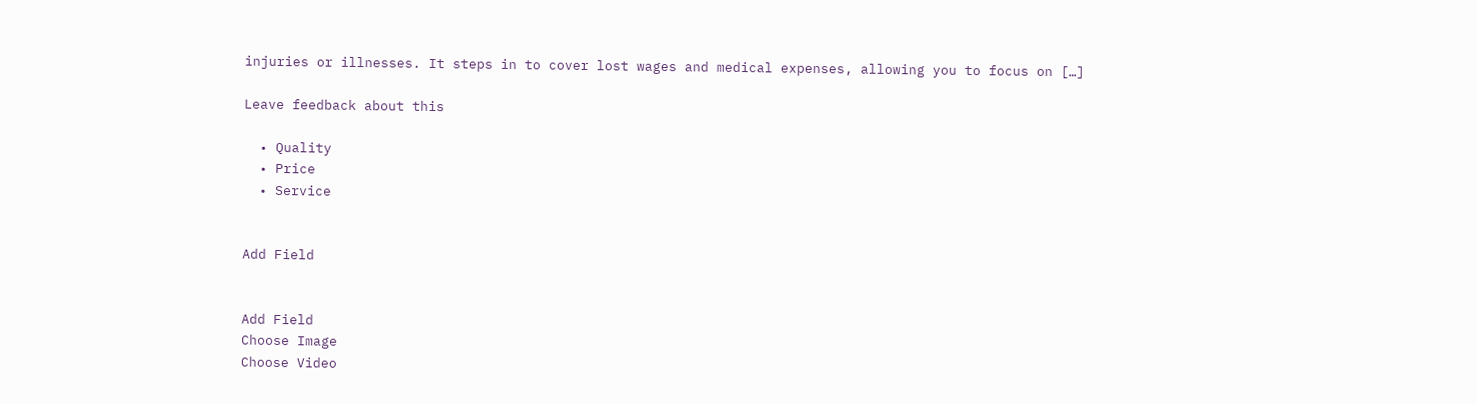injuries or illnesses. It steps in to cover lost wages and medical expenses, allowing you to focus on […]

Leave feedback about this

  • Quality
  • Price
  • Service


Add Field


Add Field
Choose Image
Choose Video